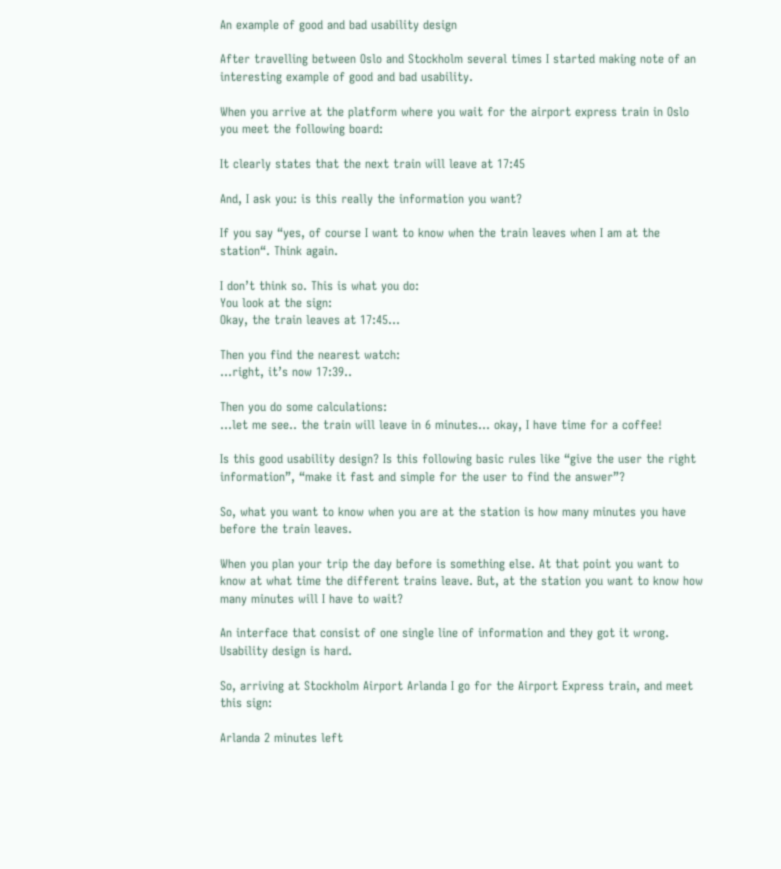An example of good and bad usability design

After travelling between Oslo and Stockholm several times I started making note of an interesting example of good and bad usability.

When you arrive at the platform where you wait for the airport express train in Oslo you meet the following board:

It clearly states that the next train will leave at 17:45

And, I ask you: is this really the information you want?

If you say “yes, of course I want to know when the train leaves when I am at the station“. Think again.

I don’t think so. This is what you do:
You look at the sign:
Okay, the train leaves at 17:45…

Then you find the nearest watch:
…right, it’s now 17:39..

Then you do some calculations:
…let me see.. the train will leave in 6 minutes… okay, I have time for a coffee!

Is this good usability design? Is this following basic rules like “give the user the right information”, “make it fast and simple for the user to find the answer”?

So, what you want to know when you are at the station is how many minutes you have before the train leaves.

When you plan your trip the day before is something else. At that point you want to know at what time the different trains leave. But, at the station you want to know how many minutes will I have to wait?

An interface that consist of one single line of information and they got it wrong. Usability design is hard.

So, arriving at Stockholm Airport Arlanda I go for the Airport Express train, and meet this sign:

Arlanda 2 minutes left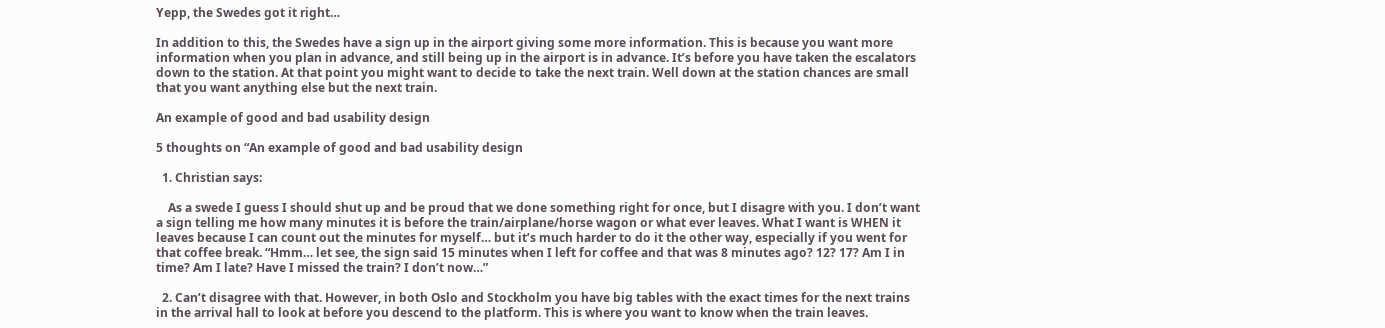Yepp, the Swedes got it right…

In addition to this, the Swedes have a sign up in the airport giving some more information. This is because you want more information when you plan in advance, and still being up in the airport is in advance. It’s before you have taken the escalators down to the station. At that point you might want to decide to take the next train. Well down at the station chances are small that you want anything else but the next train.

An example of good and bad usability design

5 thoughts on “An example of good and bad usability design

  1. Christian says:

    As a swede I guess I should shut up and be proud that we done something right for once, but I disagre with you. I don’t want a sign telling me how many minutes it is before the train/airplane/horse wagon or what ever leaves. What I want is WHEN it leaves because I can count out the minutes for myself… but it’s much harder to do it the other way, especially if you went for that coffee break. “Hmm… let see, the sign said 15 minutes when I left for coffee and that was 8 minutes ago? 12? 17? Am I in time? Am I late? Have I missed the train? I don’t now…”

  2. Can’t disagree with that. However, in both Oslo and Stockholm you have big tables with the exact times for the next trains in the arrival hall to look at before you descend to the platform. This is where you want to know when the train leaves.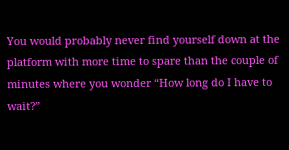You would probably never find yourself down at the platform with more time to spare than the couple of minutes where you wonder “How long do I have to wait?”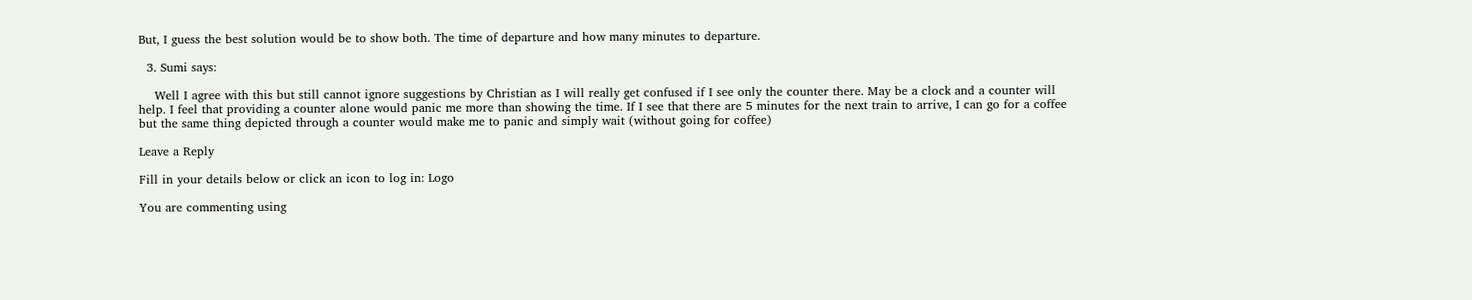But, I guess the best solution would be to show both. The time of departure and how many minutes to departure.

  3. Sumi says:

    Well I agree with this but still cannot ignore suggestions by Christian as I will really get confused if I see only the counter there. May be a clock and a counter will help. I feel that providing a counter alone would panic me more than showing the time. If I see that there are 5 minutes for the next train to arrive, I can go for a coffee but the same thing depicted through a counter would make me to panic and simply wait (without going for coffee)

Leave a Reply

Fill in your details below or click an icon to log in: Logo

You are commenting using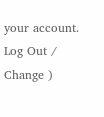your account. Log Out /  Change )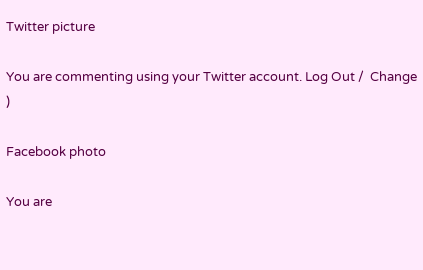Twitter picture

You are commenting using your Twitter account. Log Out /  Change )

Facebook photo

You are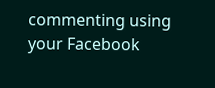commenting using your Facebook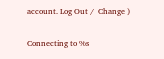account. Log Out /  Change )

Connecting to %s